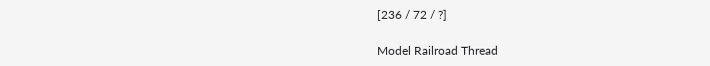[236 / 72 / ?]

Model Railroad Thread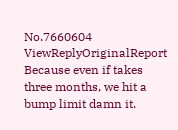No.7660604 ViewReplyOriginalReport
Because even if takes three months, we hit a bump limit damn it.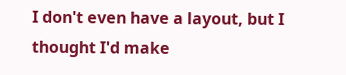I don't even have a layout, but I thought I'd make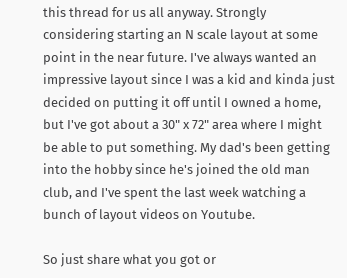this thread for us all anyway. Strongly considering starting an N scale layout at some point in the near future. I've always wanted an impressive layout since I was a kid and kinda just decided on putting it off until I owned a home, but I've got about a 30" x 72" area where I might be able to put something. My dad's been getting into the hobby since he's joined the old man club, and I've spent the last week watching a bunch of layout videos on Youtube.

So just share what you got or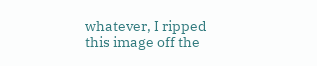whatever, I ripped this image off the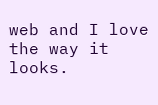web and I love the way it looks.